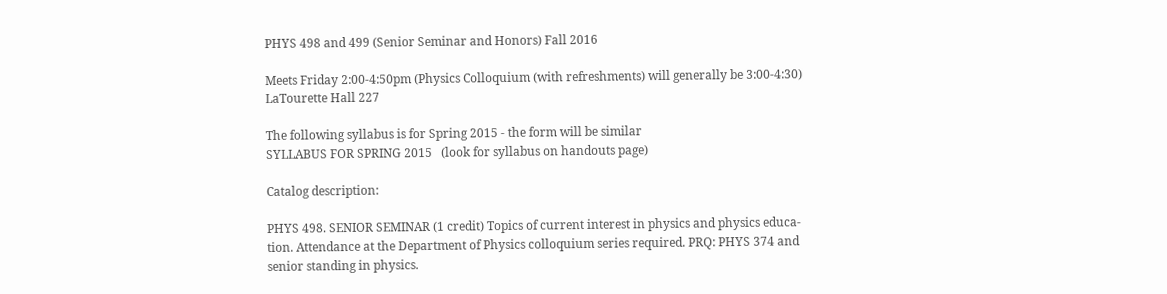PHYS 498 and 499 (Senior Seminar and Honors) Fall 2016

Meets Friday 2:00-4:50pm (Physics Colloquium (with refreshments) will generally be 3:00-4:30)
LaTourette Hall 227

The following syllabus is for Spring 2015 - the form will be similar
SYLLABUS FOR SPRING 2015   (look for syllabus on handouts page)

Catalog description:

PHYS 498. SENIOR SEMINAR (1 credit) Topics of current interest in physics and physics educa-
tion. Attendance at the Department of Physics colloquium series required. PRQ: PHYS 374 and
senior standing in physics.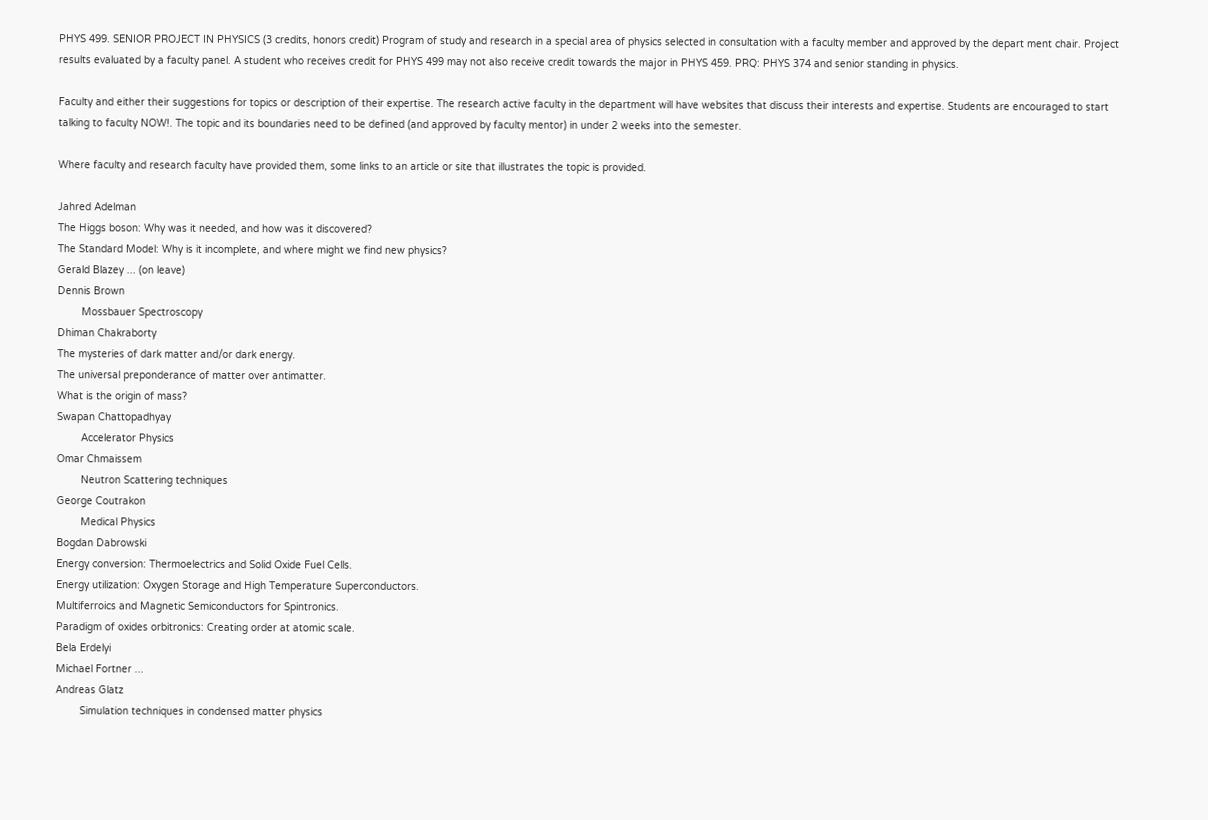PHYS 499. SENIOR PROJECT IN PHYSICS (3 credits, honors credit) Program of study and research in a special area of physics selected in consultation with a faculty member and approved by the depart ment chair. Project results evaluated by a faculty panel. A student who receives credit for PHYS 499 may not also receive credit towards the major in PHYS 459. PRQ: PHYS 374 and senior standing in physics.

Faculty and either their suggestions for topics or description of their expertise. The research active faculty in the department will have websites that discuss their interests and expertise. Students are encouraged to start talking to faculty NOW!. The topic and its boundaries need to be defined (and approved by faculty mentor) in under 2 weeks into the semester.

Where faculty and research faculty have provided them, some links to an article or site that illustrates the topic is provided.

Jahred Adelman
The Higgs boson: Why was it needed, and how was it discovered?
The Standard Model: Why is it incomplete, and where might we find new physics?
Gerald Blazey ... (on leave)
Dennis Brown
        Mossbauer Spectroscopy
Dhiman Chakraborty
The mysteries of dark matter and/or dark energy.
The universal preponderance of matter over antimatter.
What is the origin of mass?
Swapan Chattopadhyay
        Accelerator Physics
Omar Chmaissem
        Neutron Scattering techniques
George Coutrakon
        Medical Physics
Bogdan Dabrowski
Energy conversion: Thermoelectrics and Solid Oxide Fuel Cells.
Energy utilization: Oxygen Storage and High Temperature Superconductors.
Multiferroics and Magnetic Semiconductors for Spintronics.
Paradigm of oxides orbitronics: Creating order at atomic scale.
Bela Erdelyi
Michael Fortner ...
Andreas Glatz
        Simulation techniques in condensed matter physics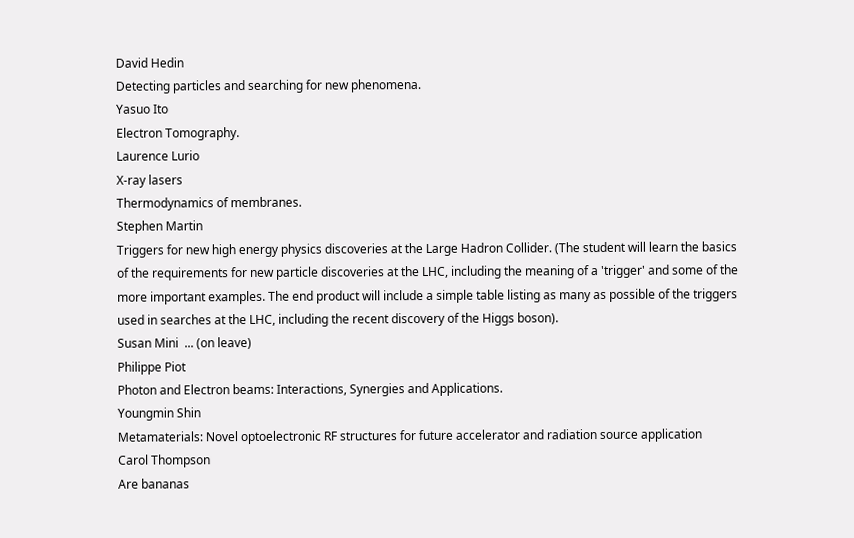David Hedin
Detecting particles and searching for new phenomena.
Yasuo Ito
Electron Tomography.
Laurence Lurio
X-ray lasers
Thermodynamics of membranes.
Stephen Martin
Triggers for new high energy physics discoveries at the Large Hadron Collider. (The student will learn the basics of the requirements for new particle discoveries at the LHC, including the meaning of a 'trigger' and some of the more important examples. The end product will include a simple table listing as many as possible of the triggers used in searches at the LHC, including the recent discovery of the Higgs boson).
Susan Mini  ... (on leave)
Philippe Piot
Photon and Electron beams: Interactions, Synergies and Applications.
Youngmin Shin
Metamaterials: Novel optoelectronic RF structures for future accelerator and radiation source application
Carol Thompson
Are bananas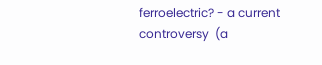ferroelectric? - a current controversy  (a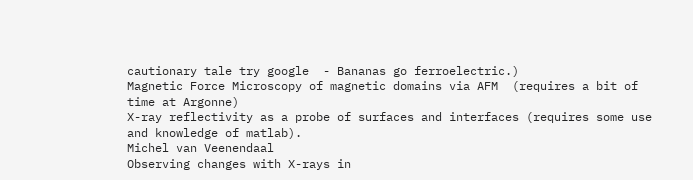cautionary tale try google  - Bananas go ferroelectric.)
Magnetic Force Microscopy of magnetic domains via AFM  (requires a bit of time at Argonne)
X-ray reflectivity as a probe of surfaces and interfaces (requires some use and knowledge of matlab).
Michel van Veenendaal
Observing changes with X-rays in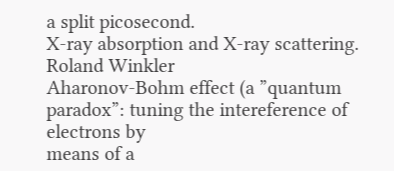a split picosecond.
X-ray absorption and X-ray scattering.
Roland Winkler
Aharonov-Bohm effect (a ”quantum paradox”: tuning the intereference of electrons by
means of a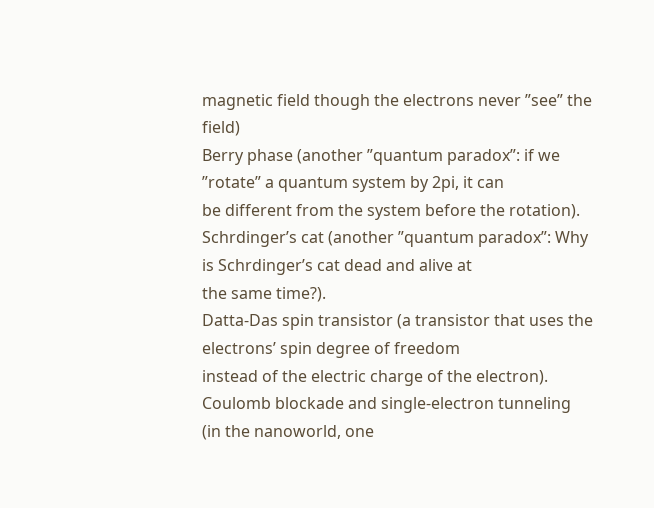magnetic field though the electrons never ”see” the field)
Berry phase (another ”quantum paradox”: if we ”rotate” a quantum system by 2pi, it can
be different from the system before the rotation).
Schrdinger’s cat (another ”quantum paradox”: Why is Schrdinger’s cat dead and alive at
the same time?).
Datta-Das spin transistor (a transistor that uses the electrons’ spin degree of freedom
instead of the electric charge of the electron).
Coulomb blockade and single-electron tunneling (in the nanoworld, one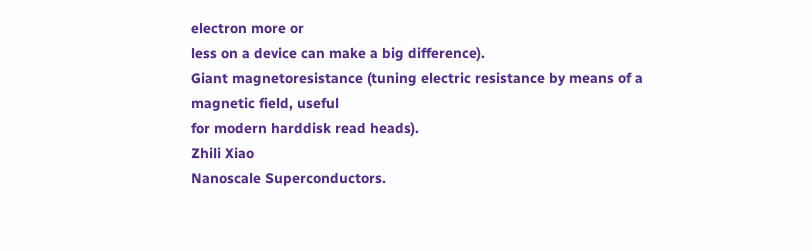electron more or
less on a device can make a big difference).
Giant magnetoresistance (tuning electric resistance by means of a magnetic field, useful
for modern harddisk read heads).
Zhili Xiao
Nanoscale Superconductors.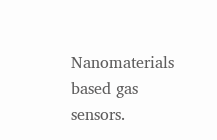Nanomaterials based gas sensors.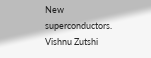New superconductors.
Vishnu Zutshi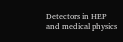Detectors in HEP and medical physics